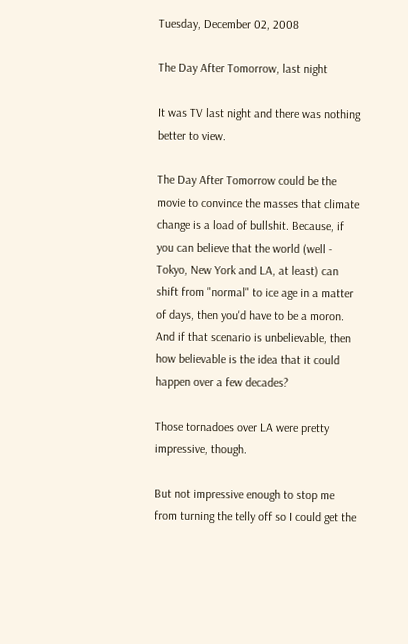Tuesday, December 02, 2008

The Day After Tomorrow, last night

It was TV last night and there was nothing better to view.

The Day After Tomorrow could be the movie to convince the masses that climate change is a load of bullshit. Because, if you can believe that the world (well - Tokyo, New York and LA, at least) can shift from "normal" to ice age in a matter of days, then you'd have to be a moron. And if that scenario is unbelievable, then how believable is the idea that it could happen over a few decades?

Those tornadoes over LA were pretty impressive, though.

But not impressive enough to stop me from turning the telly off so I could get the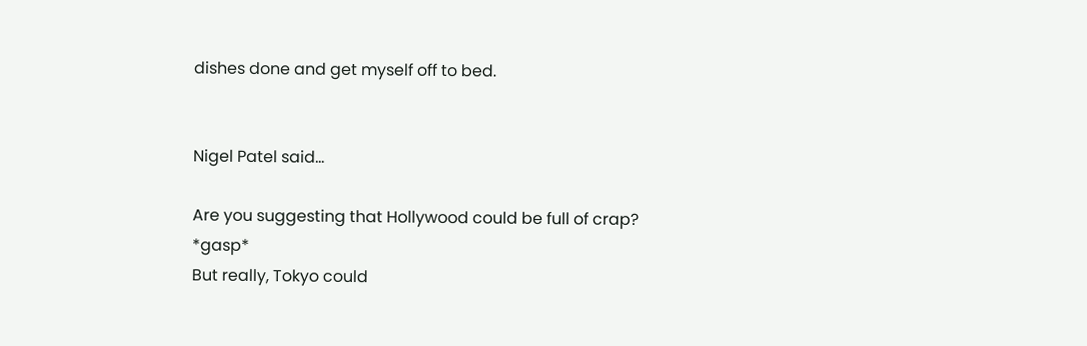dishes done and get myself off to bed.


Nigel Patel said...

Are you suggesting that Hollywood could be full of crap? *gasp*
But really, Tokyo could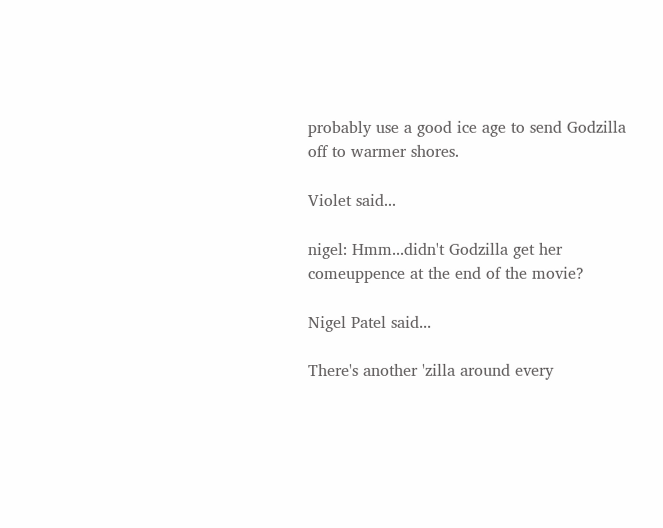probably use a good ice age to send Godzilla off to warmer shores.

Violet said...

nigel: Hmm...didn't Godzilla get her comeuppence at the end of the movie?

Nigel Patel said...

There's another 'zilla around every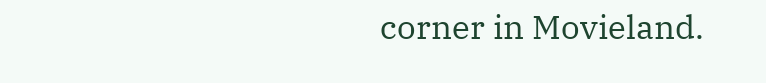corner in Movieland.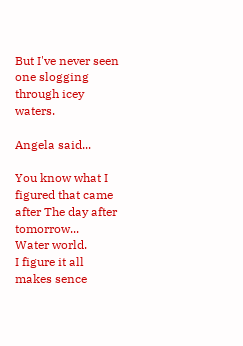But I've never seen one slogging through icey waters.

Angela said...

You know what I figured that came after The day after tomorrow...
Water world.
I figure it all makes sence